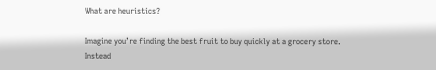What are heuristics?

Imagine you’re finding the best fruit to buy quickly at a grocery store. Instead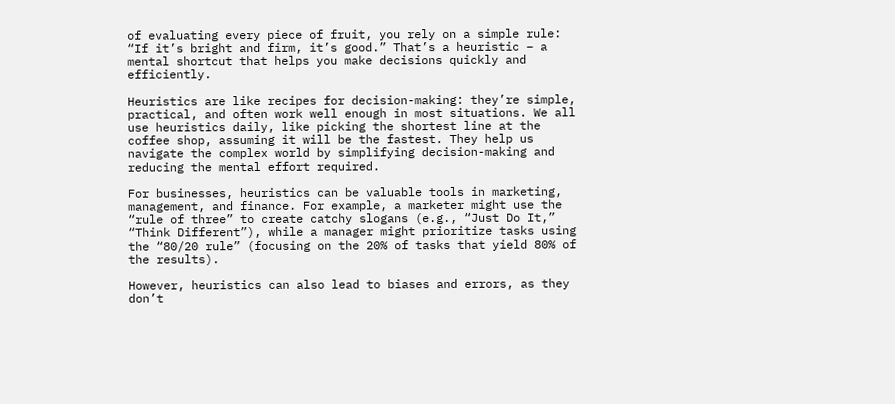of evaluating every piece of fruit, you rely on a simple rule: “If it’s bright and firm, it’s good.” That’s a heuristic – a mental shortcut that helps you make decisions quickly and efficiently.

Heuristics are like recipes for decision-making: they’re simple, practical, and often work well enough in most situations. We all use heuristics daily, like picking the shortest line at the coffee shop, assuming it will be the fastest. They help us navigate the complex world by simplifying decision-making and reducing the mental effort required.

For businesses, heuristics can be valuable tools in marketing, management, and finance. For example, a marketer might use the “rule of three” to create catchy slogans (e.g., “Just Do It,” “Think Different”), while a manager might prioritize tasks using the “80/20 rule” (focusing on the 20% of tasks that yield 80% of the results).

However, heuristics can also lead to biases and errors, as they don’t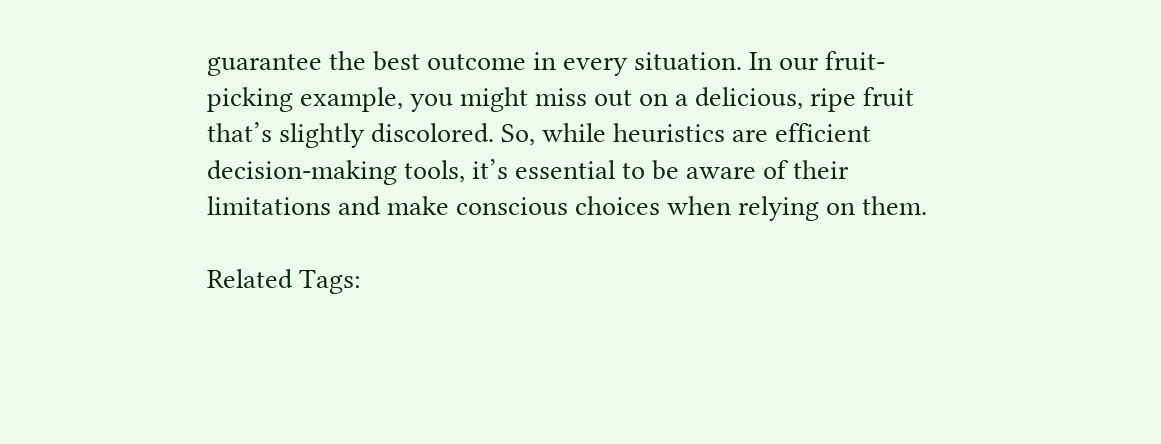guarantee the best outcome in every situation. In our fruit-picking example, you might miss out on a delicious, ripe fruit that’s slightly discolored. So, while heuristics are efficient decision-making tools, it’s essential to be aware of their limitations and make conscious choices when relying on them.

Related Tags: